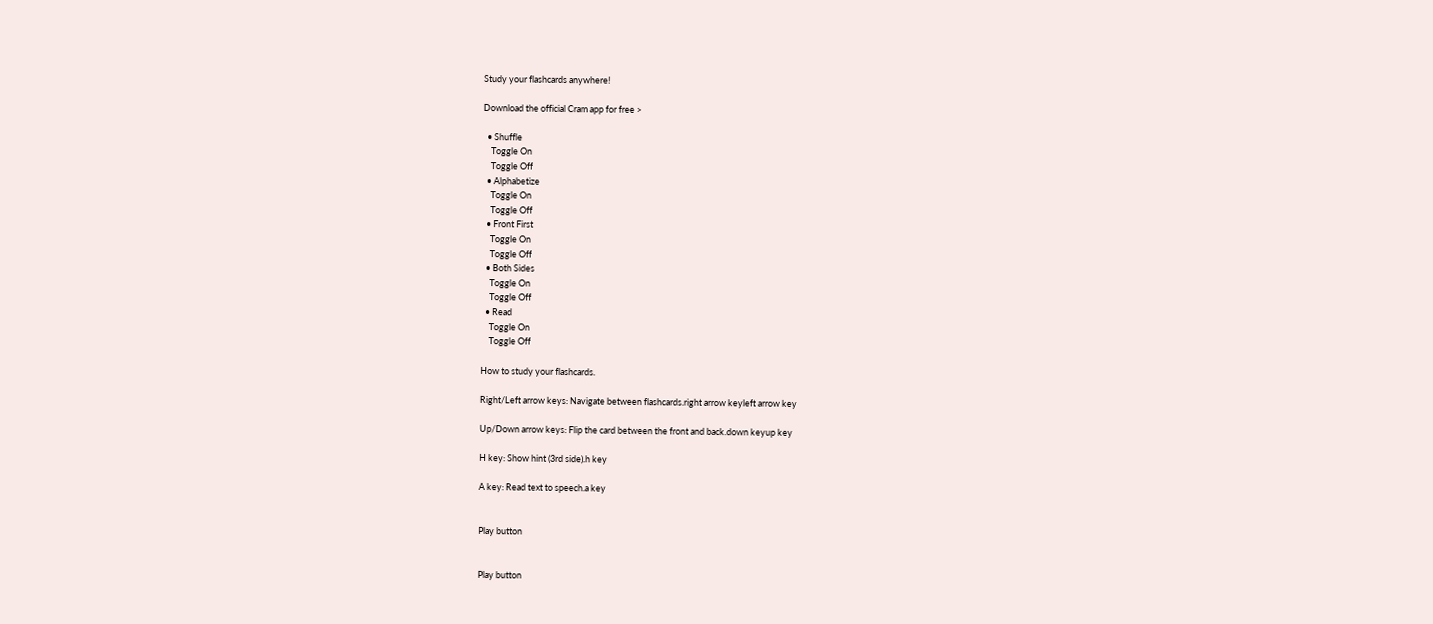Study your flashcards anywhere!

Download the official Cram app for free >

  • Shuffle
    Toggle On
    Toggle Off
  • Alphabetize
    Toggle On
    Toggle Off
  • Front First
    Toggle On
    Toggle Off
  • Both Sides
    Toggle On
    Toggle Off
  • Read
    Toggle On
    Toggle Off

How to study your flashcards.

Right/Left arrow keys: Navigate between flashcards.right arrow keyleft arrow key

Up/Down arrow keys: Flip the card between the front and back.down keyup key

H key: Show hint (3rd side).h key

A key: Read text to speech.a key


Play button


Play button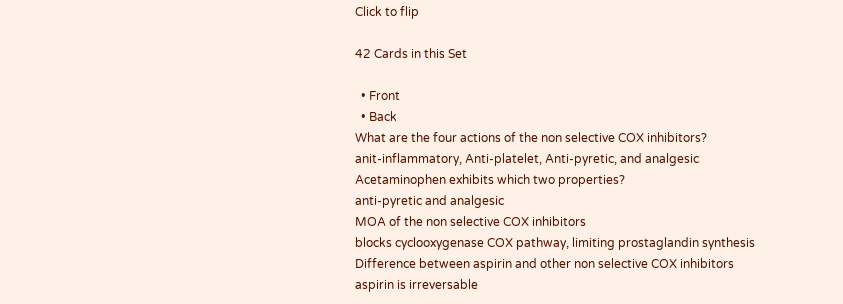Click to flip

42 Cards in this Set

  • Front
  • Back
What are the four actions of the non selective COX inhibitors?
anit-inflammatory, Anti-platelet, Anti-pyretic, and analgesic
Acetaminophen exhibits which two properties?
anti-pyretic and analgesic
MOA of the non selective COX inhibitors
blocks cyclooxygenase COX pathway, limiting prostaglandin synthesis
Difference between aspirin and other non selective COX inhibitors
aspirin is irreversable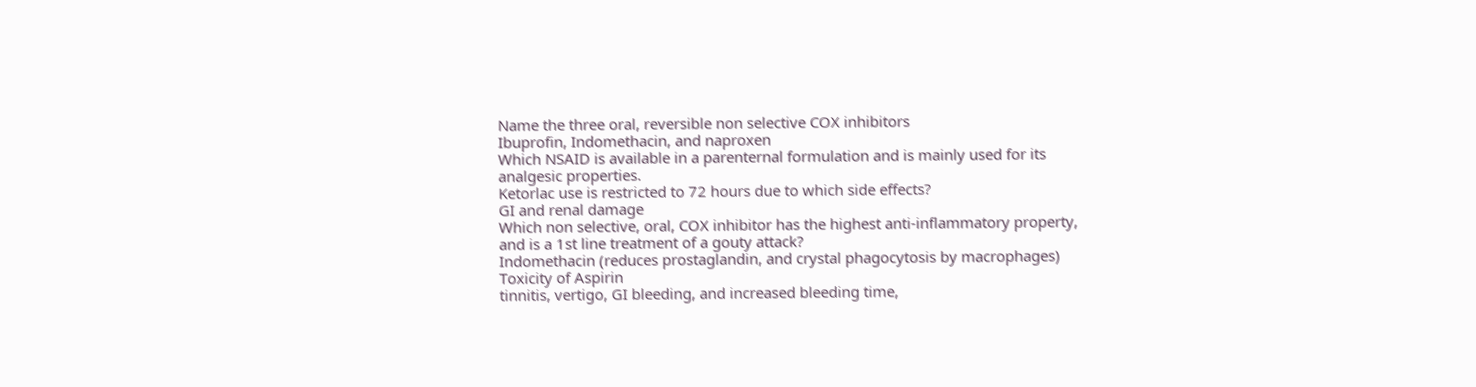Name the three oral, reversible non selective COX inhibitors
Ibuprofin, Indomethacin, and naproxen
Which NSAID is available in a parenternal formulation and is mainly used for its analgesic properties.
Ketorlac use is restricted to 72 hours due to which side effects?
GI and renal damage
Which non selective, oral, COX inhibitor has the highest anti-inflammatory property, and is a 1st line treatment of a gouty attack?
Indomethacin (reduces prostaglandin, and crystal phagocytosis by macrophages)
Toxicity of Aspirin
tinnitis, vertigo, GI bleeding, and increased bleeding time,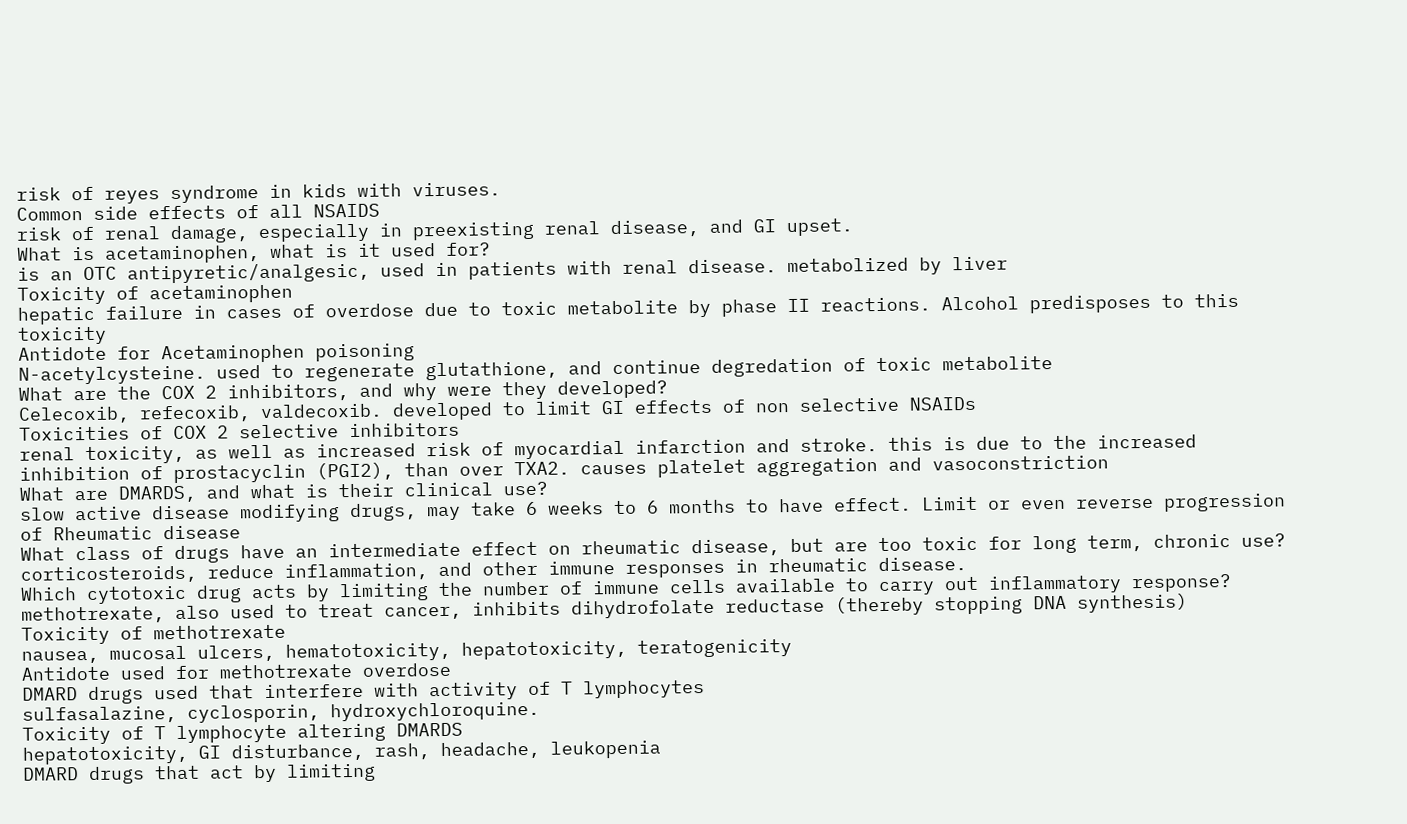risk of reyes syndrome in kids with viruses.
Common side effects of all NSAIDS
risk of renal damage, especially in preexisting renal disease, and GI upset.
What is acetaminophen, what is it used for?
is an OTC antipyretic/analgesic, used in patients with renal disease. metabolized by liver
Toxicity of acetaminophen
hepatic failure in cases of overdose due to toxic metabolite by phase II reactions. Alcohol predisposes to this toxicity
Antidote for Acetaminophen poisoning
N-acetylcysteine. used to regenerate glutathione, and continue degredation of toxic metabolite
What are the COX 2 inhibitors, and why were they developed?
Celecoxib, refecoxib, valdecoxib. developed to limit GI effects of non selective NSAIDs
Toxicities of COX 2 selective inhibitors
renal toxicity, as well as increased risk of myocardial infarction and stroke. this is due to the increased inhibition of prostacyclin (PGI2), than over TXA2. causes platelet aggregation and vasoconstriction
What are DMARDS, and what is their clinical use?
slow active disease modifying drugs, may take 6 weeks to 6 months to have effect. Limit or even reverse progression of Rheumatic disease
What class of drugs have an intermediate effect on rheumatic disease, but are too toxic for long term, chronic use?
corticosteroids, reduce inflammation, and other immune responses in rheumatic disease.
Which cytotoxic drug acts by limiting the number of immune cells available to carry out inflammatory response?
methotrexate, also used to treat cancer, inhibits dihydrofolate reductase (thereby stopping DNA synthesis)
Toxicity of methotrexate
nausea, mucosal ulcers, hematotoxicity, hepatotoxicity, teratogenicity
Antidote used for methotrexate overdose
DMARD drugs used that interfere with activity of T lymphocytes
sulfasalazine, cyclosporin, hydroxychloroquine.
Toxicity of T lymphocyte altering DMARDS
hepatotoxicity, GI disturbance, rash, headache, leukopenia
DMARD drugs that act by limiting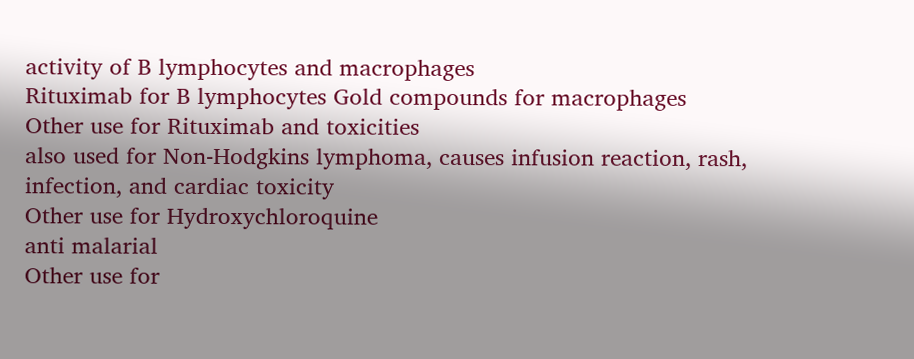activity of B lymphocytes and macrophages
Rituximab for B lymphocytes Gold compounds for macrophages
Other use for Rituximab and toxicities
also used for Non-Hodgkins lymphoma, causes infusion reaction, rash, infection, and cardiac toxicity
Other use for Hydroxychloroquine
anti malarial
Other use for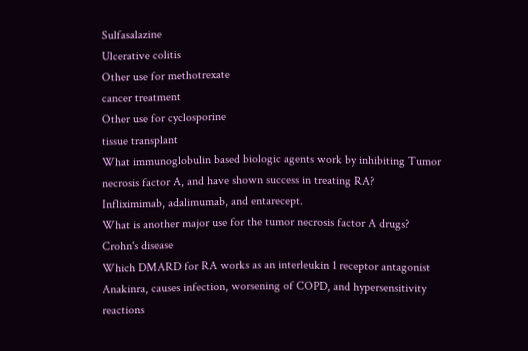Sulfasalazine
Ulcerative colitis
Other use for methotrexate
cancer treatment
Other use for cyclosporine
tissue transplant
What immunoglobulin based biologic agents work by inhibiting Tumor necrosis factor A, and have shown success in treating RA?
Infliximimab, adalimumab, and entarecept.
What is another major use for the tumor necrosis factor A drugs?
Crohn's disease
Which DMARD for RA works as an interleukin 1 receptor antagonist
Anakinra, causes infection, worsening of COPD, and hypersensitivity reactions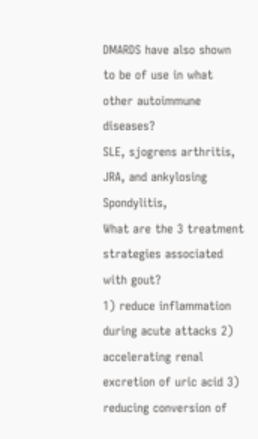DMARDS have also shown to be of use in what other autoimmune diseases?
SLE, sjogrens arthritis, JRA, and ankylosing Spondylitis,
What are the 3 treatment strategies associated with gout?
1) reduce inflammation during acute attacks 2) accelerating renal excretion of uric acid 3) reducing conversion of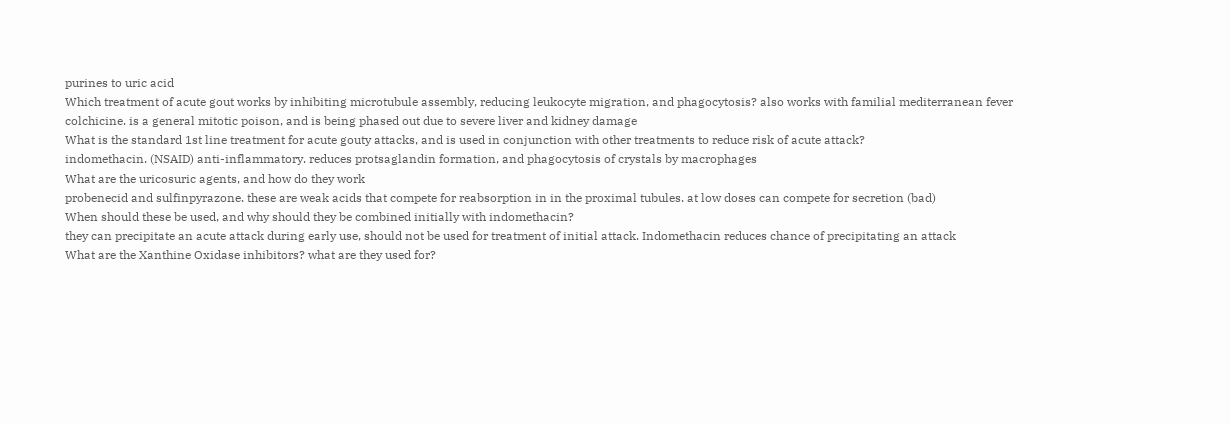purines to uric acid
Which treatment of acute gout works by inhibiting microtubule assembly, reducing leukocyte migration, and phagocytosis? also works with familial mediterranean fever
colchicine. is a general mitotic poison, and is being phased out due to severe liver and kidney damage
What is the standard 1st line treatment for acute gouty attacks, and is used in conjunction with other treatments to reduce risk of acute attack?
indomethacin. (NSAID) anti-inflammatory. reduces protsaglandin formation, and phagocytosis of crystals by macrophages
What are the uricosuric agents, and how do they work
probenecid and sulfinpyrazone. these are weak acids that compete for reabsorption in in the proximal tubules. at low doses can compete for secretion (bad)
When should these be used, and why should they be combined initially with indomethacin?
they can precipitate an acute attack during early use, should not be used for treatment of initial attack. Indomethacin reduces chance of precipitating an attack
What are the Xanthine Oxidase inhibitors? what are they used for?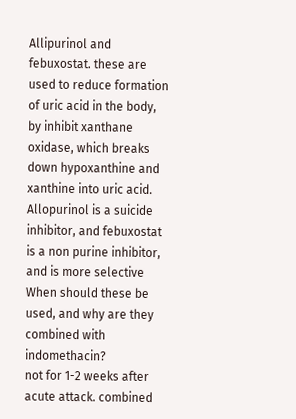Allipurinol and febuxostat. these are used to reduce formation of uric acid in the body, by inhibit xanthane oxidase, which breaks down hypoxanthine and xanthine into uric acid. Allopurinol is a suicide inhibitor, and febuxostat is a non purine inhibitor, and is more selective
When should these be used, and why are they combined with indomethacin?
not for 1-2 weeks after acute attack. combined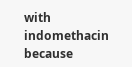with indomethacin because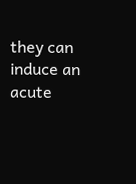they can induce an acute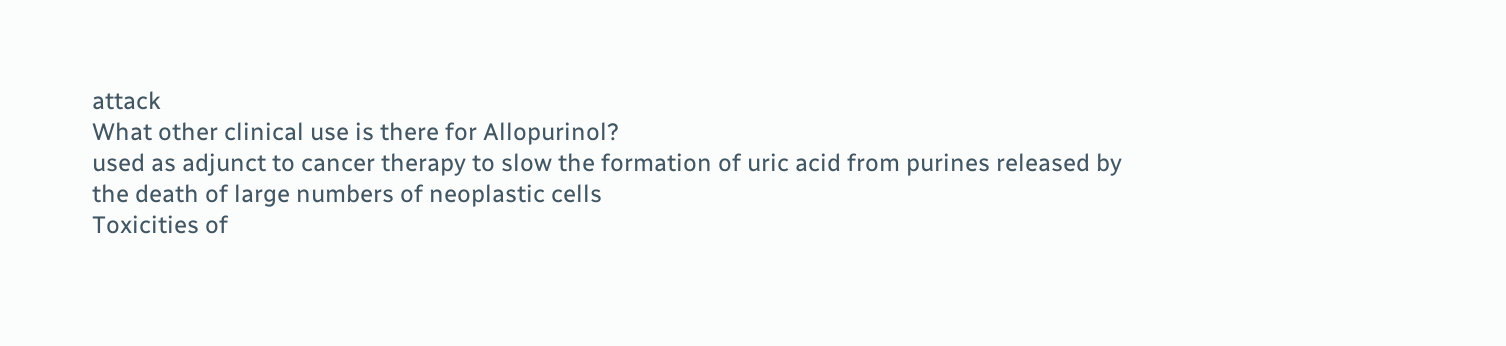attack
What other clinical use is there for Allopurinol?
used as adjunct to cancer therapy to slow the formation of uric acid from purines released by the death of large numbers of neoplastic cells
Toxicities of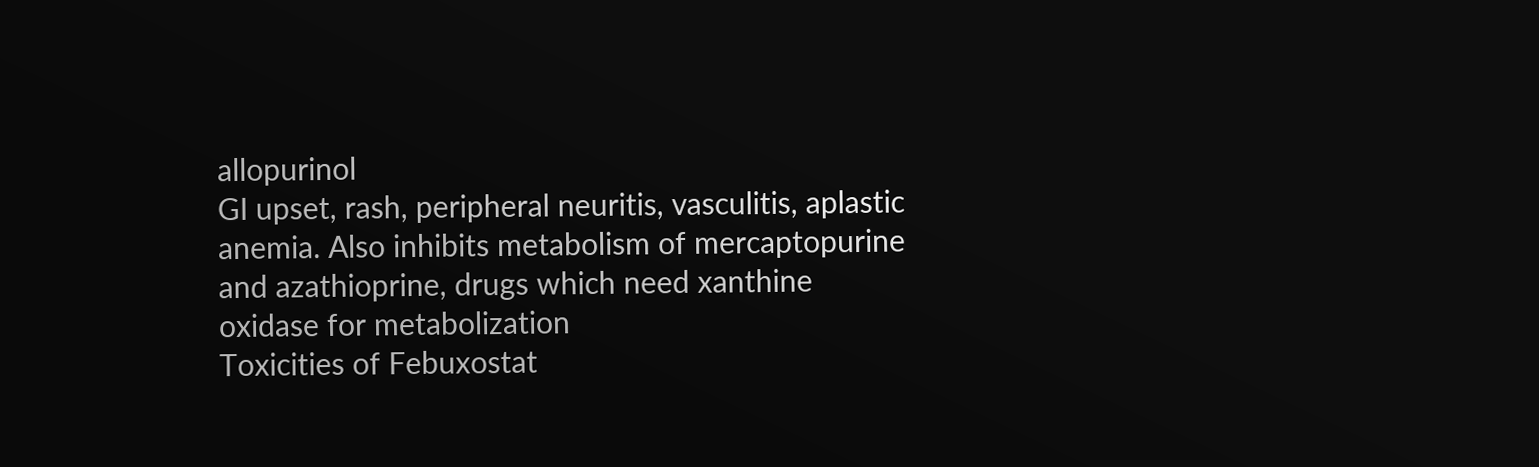allopurinol
GI upset, rash, peripheral neuritis, vasculitis, aplastic anemia. Also inhibits metabolism of mercaptopurine and azathioprine, drugs which need xanthine oxidase for metabolization
Toxicities of Febuxostat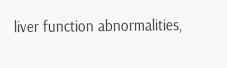liver function abnormalities,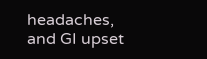headaches, and GI upset